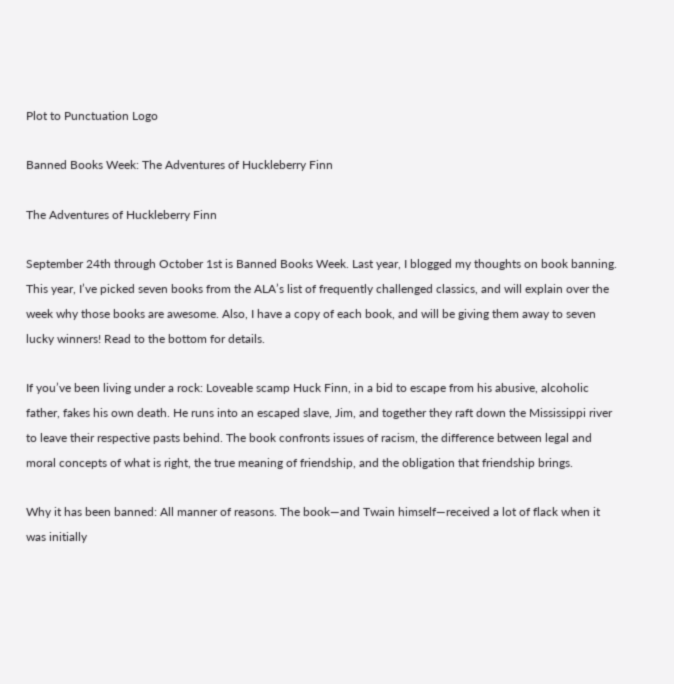Plot to Punctuation Logo

Banned Books Week: The Adventures of Huckleberry Finn

The Adventures of Huckleberry Finn

September 24th through October 1st is Banned Books Week. Last year, I blogged my thoughts on book banning. This year, I’ve picked seven books from the ALA’s list of frequently challenged classics, and will explain over the week why those books are awesome. Also, I have a copy of each book, and will be giving them away to seven lucky winners! Read to the bottom for details.

If you’ve been living under a rock: Loveable scamp Huck Finn, in a bid to escape from his abusive, alcoholic father, fakes his own death. He runs into an escaped slave, Jim, and together they raft down the Mississippi river to leave their respective pasts behind. The book confronts issues of racism, the difference between legal and moral concepts of what is right, the true meaning of friendship, and the obligation that friendship brings.

Why it has been banned: All manner of reasons. The book—and Twain himself—received a lot of flack when it was initially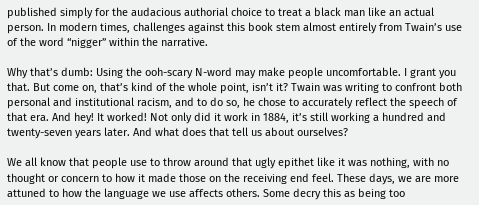published simply for the audacious authorial choice to treat a black man like an actual person. In modern times, challenges against this book stem almost entirely from Twain’s use of the word “nigger” within the narrative.

Why that’s dumb: Using the ooh-scary N-word may make people uncomfortable. I grant you that. But come on, that’s kind of the whole point, isn’t it? Twain was writing to confront both personal and institutional racism, and to do so, he chose to accurately reflect the speech of that era. And hey! It worked! Not only did it work in 1884, it’s still working a hundred and twenty-seven years later. And what does that tell us about ourselves?

We all know that people use to throw around that ugly epithet like it was nothing, with no thought or concern to how it made those on the receiving end feel. These days, we are more attuned to how the language we use affects others. Some decry this as being too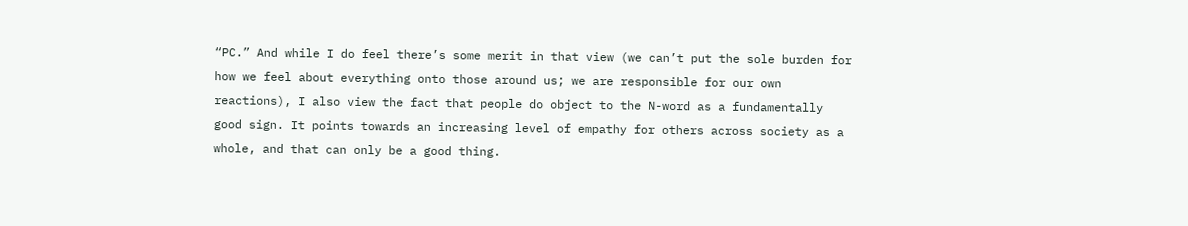“PC.” And while I do feel there’s some merit in that view (we can’t put the sole burden for how we feel about everything onto those around us; we are responsible for our own reactions), I also view the fact that people do object to the N-word as a fundamentally good sign. It points towards an increasing level of empathy for others across society as a whole, and that can only be a good thing.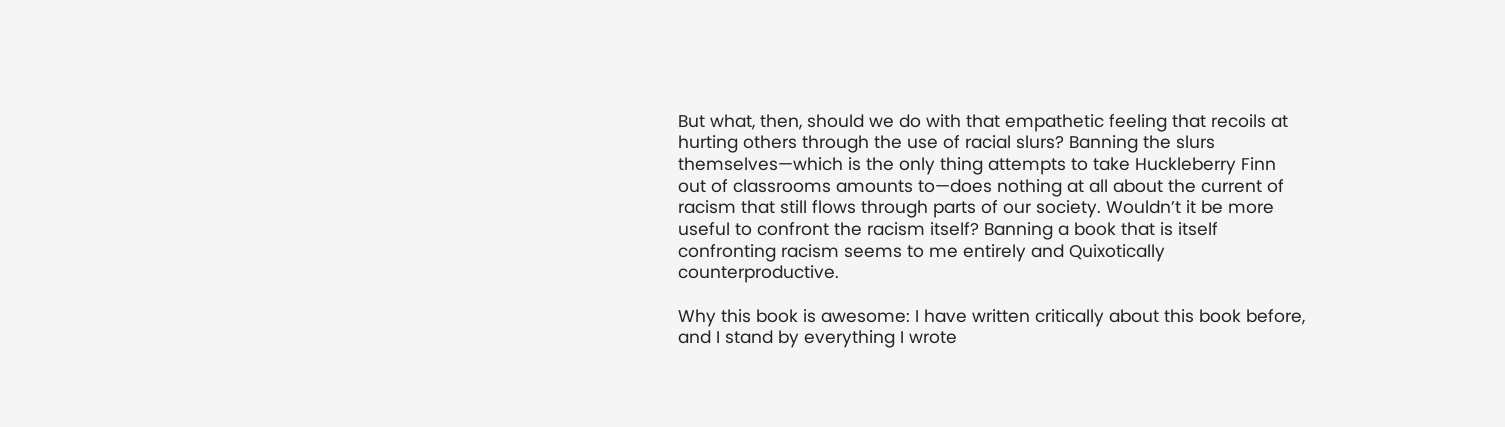But what, then, should we do with that empathetic feeling that recoils at hurting others through the use of racial slurs? Banning the slurs themselves—which is the only thing attempts to take Huckleberry Finn out of classrooms amounts to—does nothing at all about the current of racism that still flows through parts of our society. Wouldn’t it be more useful to confront the racism itself? Banning a book that is itself confronting racism seems to me entirely and Quixotically counterproductive.

Why this book is awesome: I have written critically about this book before, and I stand by everything I wrote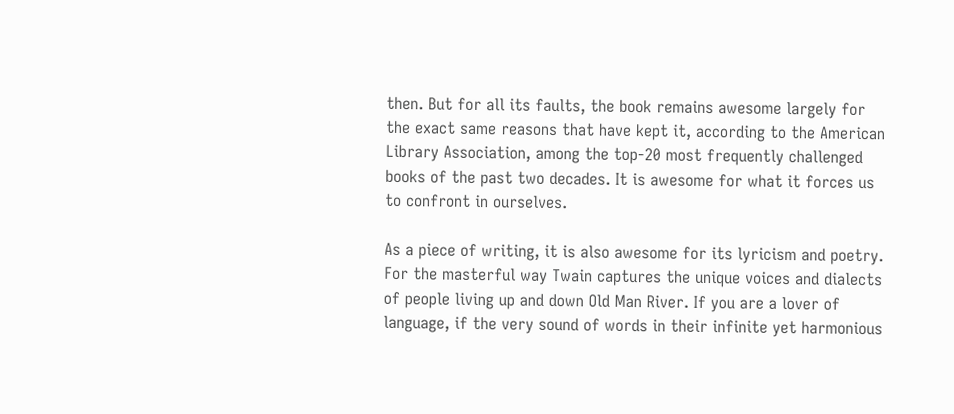then. But for all its faults, the book remains awesome largely for the exact same reasons that have kept it, according to the American Library Association, among the top-20 most frequently challenged books of the past two decades. It is awesome for what it forces us to confront in ourselves.

As a piece of writing, it is also awesome for its lyricism and poetry. For the masterful way Twain captures the unique voices and dialects of people living up and down Old Man River. If you are a lover of language, if the very sound of words in their infinite yet harmonious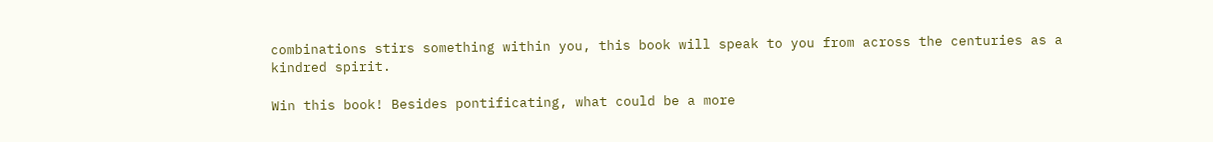combinations stirs something within you, this book will speak to you from across the centuries as a kindred spirit.

Win this book! Besides pontificating, what could be a more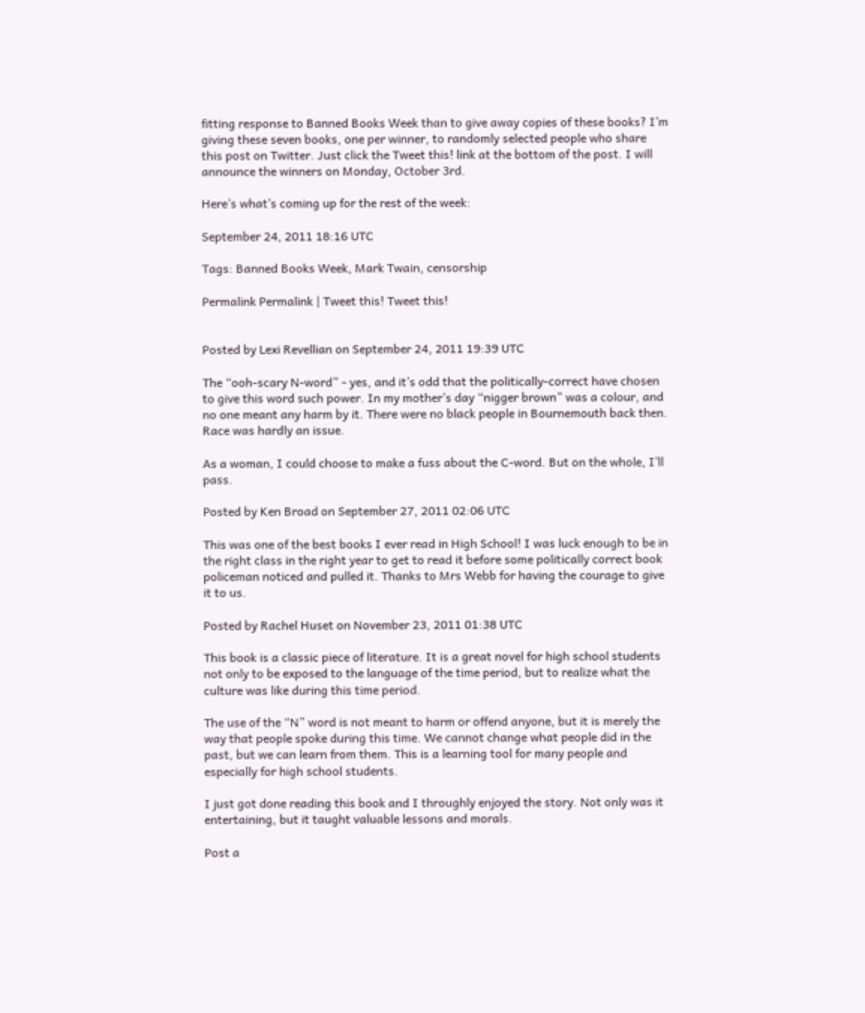fitting response to Banned Books Week than to give away copies of these books? I’m giving these seven books, one per winner, to randomly selected people who share this post on Twitter. Just click the Tweet this! link at the bottom of the post. I will announce the winners on Monday, October 3rd.

Here’s what’s coming up for the rest of the week:

September 24, 2011 18:16 UTC

Tags: Banned Books Week, Mark Twain, censorship

Permalink Permalink | Tweet this! Tweet this!


Posted by Lexi Revellian on September 24, 2011 19:39 UTC

The “ooh-scary N-word” - yes, and it’s odd that the politically-correct have chosen to give this word such power. In my mother’s day “nigger brown” was a colour, and no one meant any harm by it. There were no black people in Bournemouth back then. Race was hardly an issue.

As a woman, I could choose to make a fuss about the C-word. But on the whole, I’ll pass.

Posted by Ken Broad on September 27, 2011 02:06 UTC

This was one of the best books I ever read in High School! I was luck enough to be in the right class in the right year to get to read it before some politically correct book policeman noticed and pulled it. Thanks to Mrs Webb for having the courage to give it to us.

Posted by Rachel Huset on November 23, 2011 01:38 UTC

This book is a classic piece of literature. It is a great novel for high school students not only to be exposed to the language of the time period, but to realize what the culture was like during this time period.

The use of the “N” word is not meant to harm or offend anyone, but it is merely the way that people spoke during this time. We cannot change what people did in the past, but we can learn from them. This is a learning tool for many people and especially for high school students.

I just got done reading this book and I throughly enjoyed the story. Not only was it entertaining, but it taught valuable lessons and morals.

Post a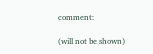comment:

(will not be shown)